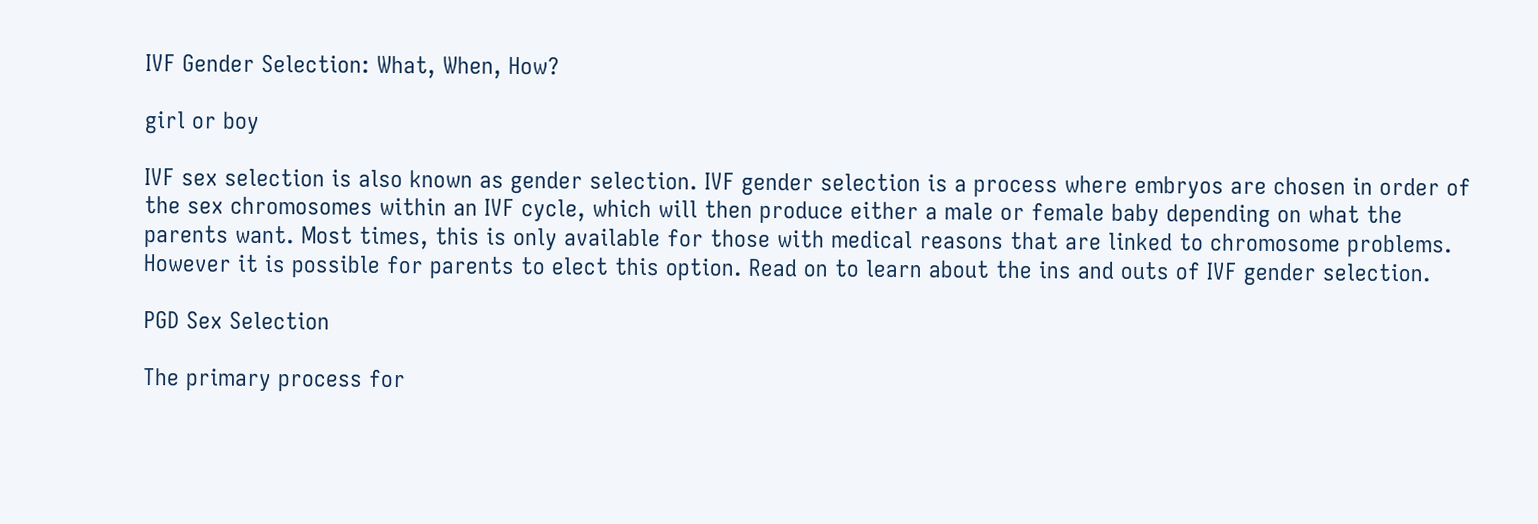IVF Gender Selection: What, When, How?

girl or boy

IVF sex selection is also known as gender selection. IVF gender selection is a process where embryos are chosen in order of the sex chromosomes within an IVF cycle, which will then produce either a male or female baby depending on what the parents want. Most times, this is only available for those with medical reasons that are linked to chromosome problems. However it is possible for parents to elect this option. Read on to learn about the ins and outs of IVF gender selection.

PGD Sex Selection

The primary process for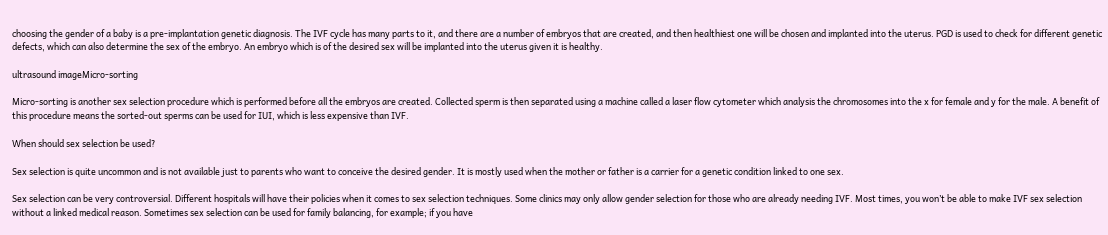choosing the gender of a baby is a pre-implantation genetic diagnosis. The IVF cycle has many parts to it, and there are a number of embryos that are created, and then healthiest one will be chosen and implanted into the uterus. PGD is used to check for different genetic defects, which can also determine the sex of the embryo. An embryo which is of the desired sex will be implanted into the uterus given it is healthy.

ultrasound imageMicro-sorting

Micro-sorting is another sex selection procedure which is performed before all the embryos are created. Collected sperm is then separated using a machine called a laser flow cytometer which analysis the chromosomes into the x for female and y for the male. A benefit of this procedure means the sorted-out sperms can be used for IUI, which is less expensive than IVF.

When should sex selection be used?

Sex selection is quite uncommon and is not available just to parents who want to conceive the desired gender. It is mostly used when the mother or father is a carrier for a genetic condition linked to one sex.

Sex selection can be very controversial. Different hospitals will have their policies when it comes to sex selection techniques. Some clinics may only allow gender selection for those who are already needing IVF. Most times, you won’t be able to make IVF sex selection without a linked medical reason. Sometimes sex selection can be used for family balancing, for example; if you have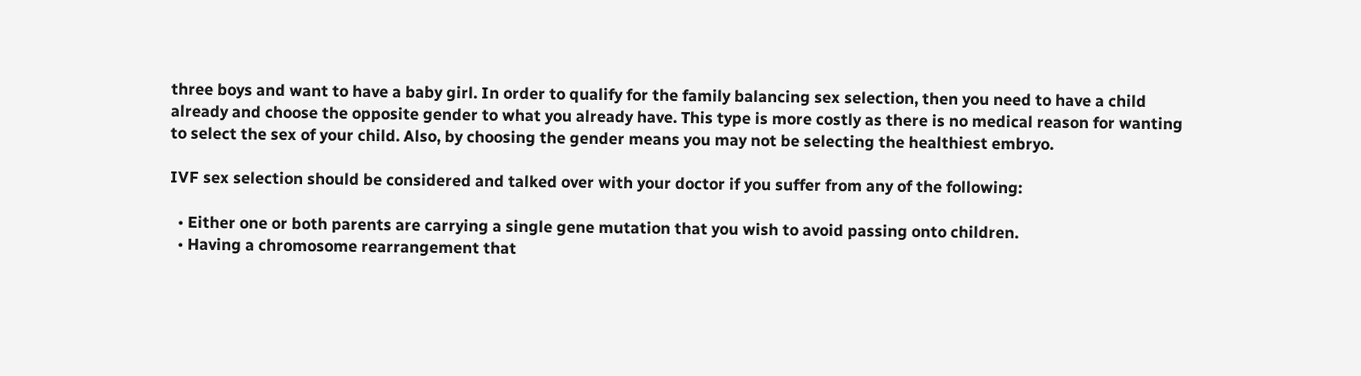three boys and want to have a baby girl. In order to qualify for the family balancing sex selection, then you need to have a child already and choose the opposite gender to what you already have. This type is more costly as there is no medical reason for wanting to select the sex of your child. Also, by choosing the gender means you may not be selecting the healthiest embryo.

IVF sex selection should be considered and talked over with your doctor if you suffer from any of the following:

  • Either one or both parents are carrying a single gene mutation that you wish to avoid passing onto children.
  • Having a chromosome rearrangement that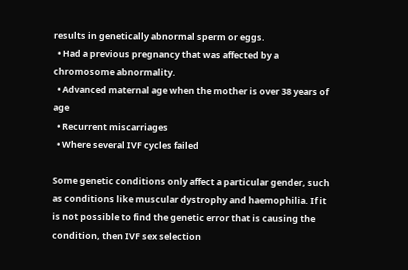results in genetically abnormal sperm or eggs.
  • Had a previous pregnancy that was affected by a chromosome abnormality.
  • Advanced maternal age when the mother is over 38 years of age
  • Recurrent miscarriages
  • Where several IVF cycles failed

Some genetic conditions only affect a particular gender, such as conditions like muscular dystrophy and haemophilia. If it is not possible to find the genetic error that is causing the condition, then IVF sex selection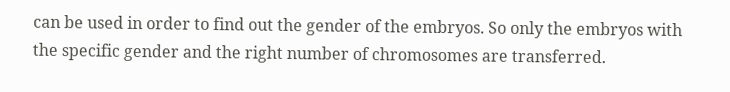can be used in order to find out the gender of the embryos. So only the embryos with the specific gender and the right number of chromosomes are transferred.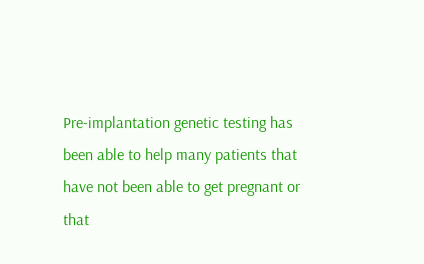Pre-implantation genetic testing has been able to help many patients that have not been able to get pregnant or that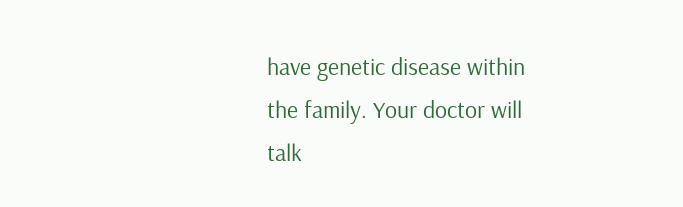have genetic disease within the family. Your doctor will talk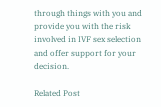through things with you and provide you with the risk involved in IVF sex selection and offer support for your decision.

Related Post